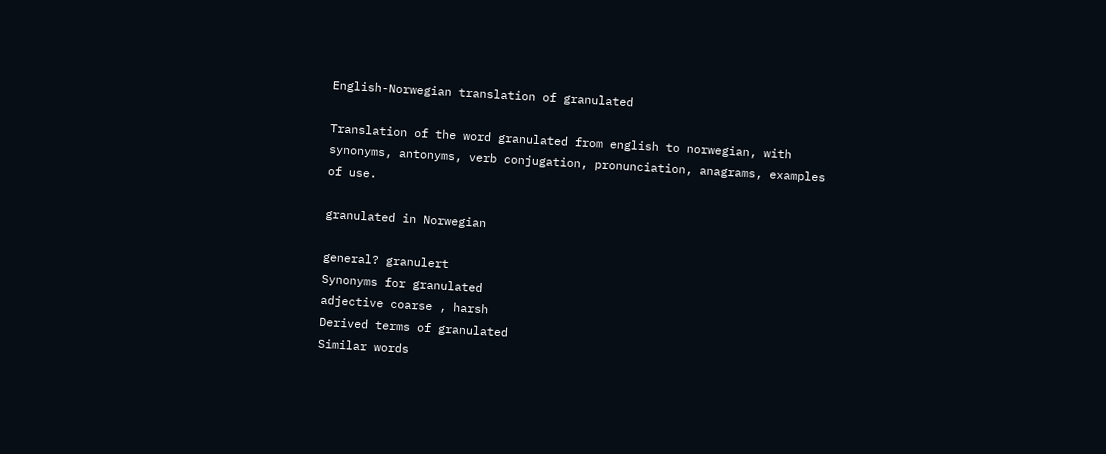English-Norwegian translation of granulated

Translation of the word granulated from english to norwegian, with synonyms, antonyms, verb conjugation, pronunciation, anagrams, examples of use.

granulated in Norwegian

general? granulert
Synonyms for granulated
adjective coarse , harsh
Derived terms of granulated
Similar words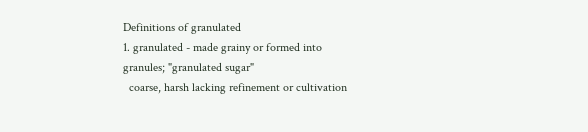Definitions of granulated
1. granulated - made grainy or formed into granules; "granulated sugar"
  coarse, harsh lacking refinement or cultivation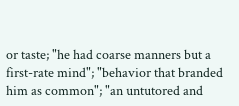or taste; "he had coarse manners but a first-rate mind"; "behavior that branded him as common"; "an untutored and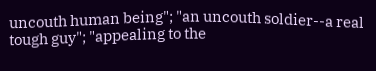uncouth human being"; "an uncouth soldier--a real tough guy"; "appealing to the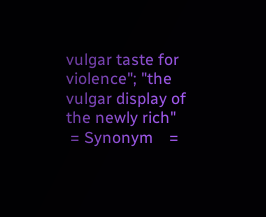vulgar taste for violence"; "the vulgar display of the newly rich"
 = Synonym    =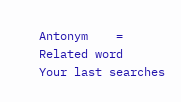Antonym    = Related word
Your last searches